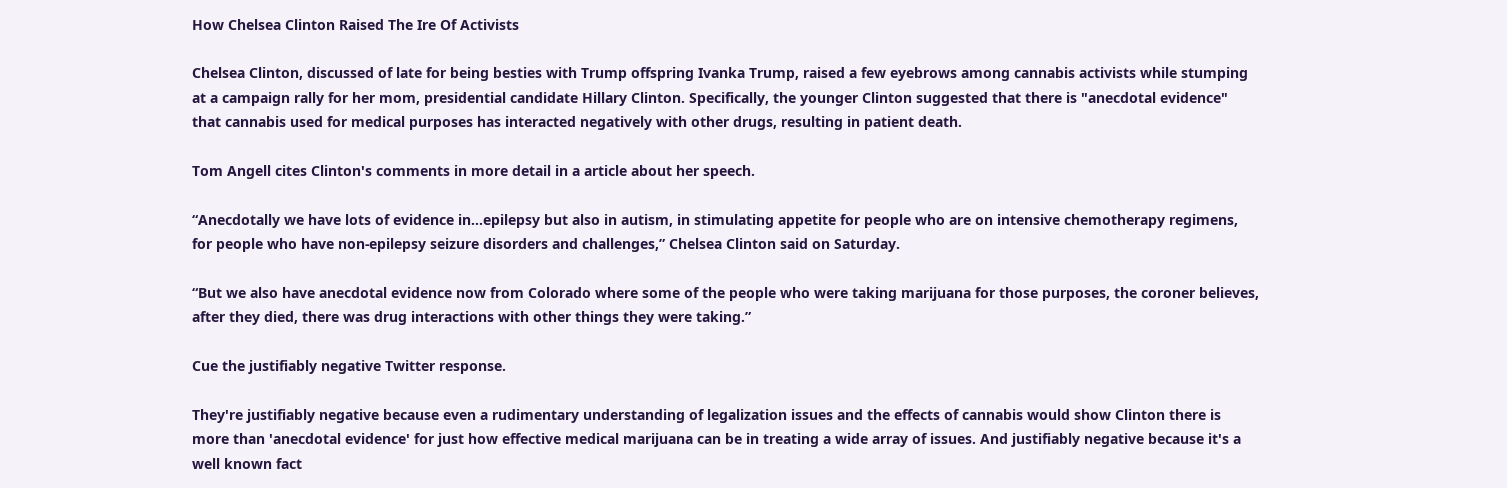How Chelsea Clinton Raised The Ire Of Activists

Chelsea Clinton, discussed of late for being besties with Trump offspring Ivanka Trump, raised a few eyebrows among cannabis activists while stumping at a campaign rally for her mom, presidential candidate Hillary Clinton. Specifically, the younger Clinton suggested that there is "anecdotal evidence" that cannabis used for medical purposes has interacted negatively with other drugs, resulting in patient death.

Tom Angell cites Clinton's comments in more detail in a article about her speech.

“Anecdotally we have lots of evidence in…epilepsy but also in autism, in stimulating appetite for people who are on intensive chemotherapy regimens, for people who have non-epilepsy seizure disorders and challenges,” Chelsea Clinton said on Saturday.

“But we also have anecdotal evidence now from Colorado where some of the people who were taking marijuana for those purposes, the coroner believes, after they died, there was drug interactions with other things they were taking.”

Cue the justifiably negative Twitter response.

They're justifiably negative because even a rudimentary understanding of legalization issues and the effects of cannabis would show Clinton there is more than 'anecdotal evidence' for just how effective medical marijuana can be in treating a wide array of issues. And justifiably negative because it's a well known fact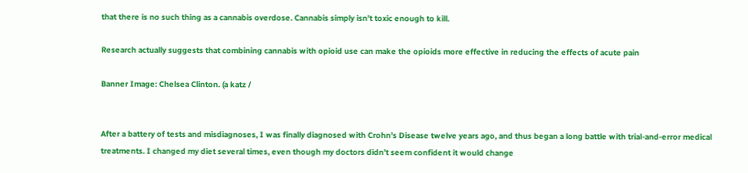that there is no such thing as a cannabis overdose. Cannabis simply isn't toxic enough to kill.

Research actually suggests that combining cannabis with opioid use can make the opioids more effective in reducing the effects of acute pain

Banner Image: Chelsea Clinton. (a katz /


After a battery of tests and misdiagnoses, I was finally diagnosed with Crohn’s Disease twelve years ago, and thus began a long battle with trial-and-error medical treatments. I changed my diet several times, even though my doctors didn’t seem confident it would change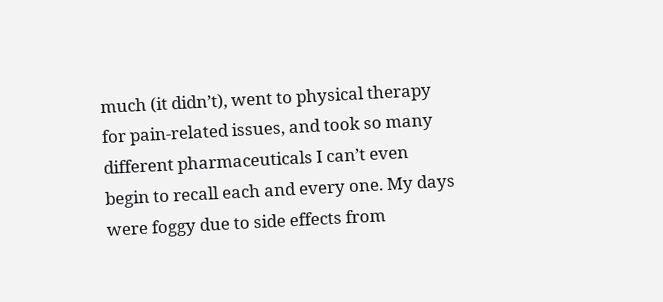much (it didn’t), went to physical therapy for pain-related issues, and took so many different pharmaceuticals I can’t even begin to recall each and every one. My days were foggy due to side effects from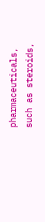pharmaceuticals, such as steroids,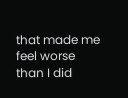that made me feel worse than I did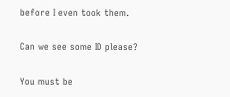before I even took them.

Can we see some ID please?

You must be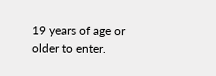19 years of age or older to enter.